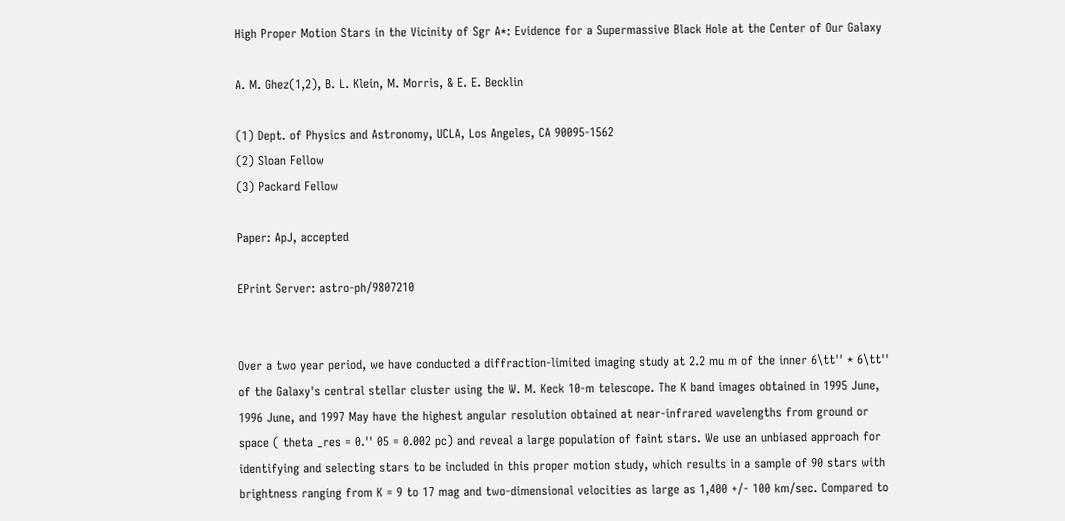High Proper Motion Stars in the Vicinity of Sgr A*: Evidence for a Supermassive Black Hole at the Center of Our Galaxy

A. M. Ghez(1,2), B. L. Klein, M. Morris, & E. E. Becklin

(1) Dept. of Physics and Astronomy, UCLA, Los Angeles, CA 90095-1562
(2) Sloan Fellow
(3) Packard Fellow

Paper: ApJ, accepted

EPrint Server: astro-ph/9807210


Over a two year period, we have conducted a diffraction-limited imaging study at 2.2 mu m of the inner 6\tt'' * 6\tt'' of the Galaxy's central stellar cluster using the W. M. Keck 10-m telescope. The K band images obtained in 1995 June, 1996 June, and 1997 May have the highest angular resolution obtained at near-infrared wavelengths from ground or space ( theta _res = 0.'' 05 = 0.002 pc) and reveal a large population of faint stars. We use an unbiased approach for identifying and selecting stars to be included in this proper motion study, which results in a sample of 90 stars with brightness ranging from K = 9 to 17 mag and two-dimensional velocities as large as 1,400 +/- 100 km/sec. Compared to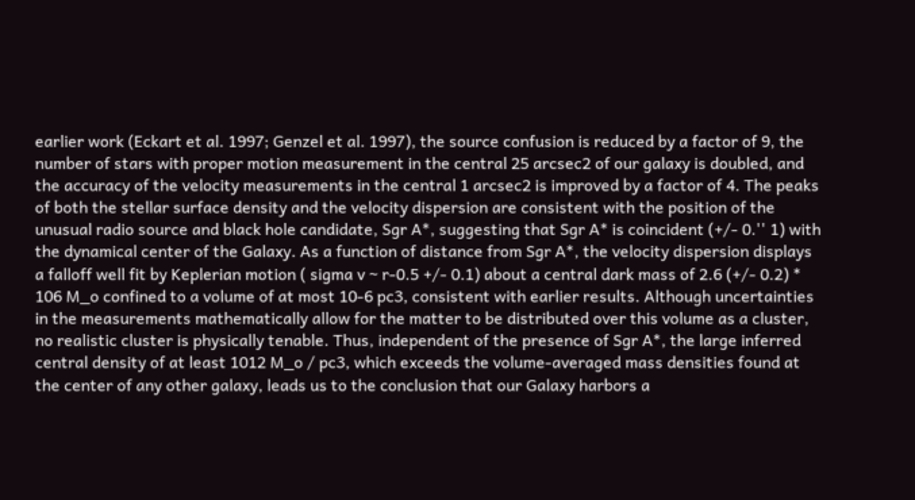earlier work (Eckart et al. 1997; Genzel et al. 1997), the source confusion is reduced by a factor of 9, the number of stars with proper motion measurement in the central 25 arcsec2 of our galaxy is doubled, and the accuracy of the velocity measurements in the central 1 arcsec2 is improved by a factor of 4. The peaks of both the stellar surface density and the velocity dispersion are consistent with the position of the unusual radio source and black hole candidate, Sgr A*, suggesting that Sgr A* is coincident (+/- 0.'' 1) with the dynamical center of the Galaxy. As a function of distance from Sgr A*, the velocity dispersion displays a falloff well fit by Keplerian motion ( sigma v ~ r-0.5 +/- 0.1) about a central dark mass of 2.6 (+/- 0.2) * 106 M_o confined to a volume of at most 10-6 pc3, consistent with earlier results. Although uncertainties in the measurements mathematically allow for the matter to be distributed over this volume as a cluster, no realistic cluster is physically tenable. Thus, independent of the presence of Sgr A*, the large inferred central density of at least 1012 M_o / pc3, which exceeds the volume-averaged mass densities found at the center of any other galaxy, leads us to the conclusion that our Galaxy harbors a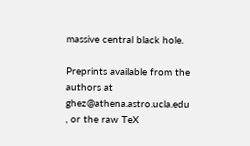massive central black hole.

Preprints available from the authors at ghez@athena.astro.ucla.edu , or the raw TeX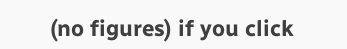(no figures) if you click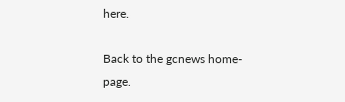here.

Back to the gcnews home-page.